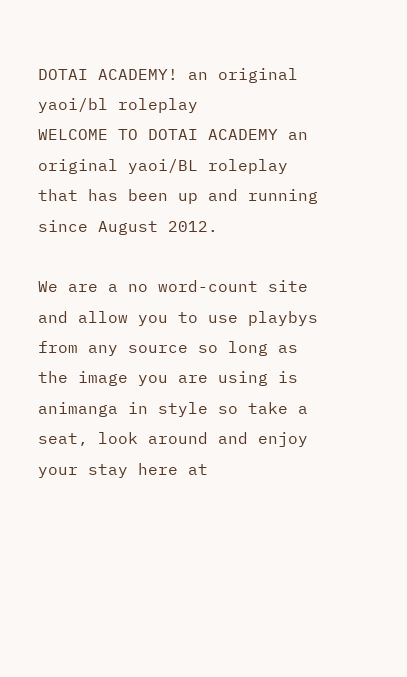DOTAI ACADEMY! an original yaoi/bl roleplay
WELCOME TO DOTAI ACADEMY an original yaoi/BL roleplay that has been up and running since August 2012.

We are a no word-count site and allow you to use playbys from any source so long as the image you are using is animanga in style so take a seat, look around and enjoy your stay here at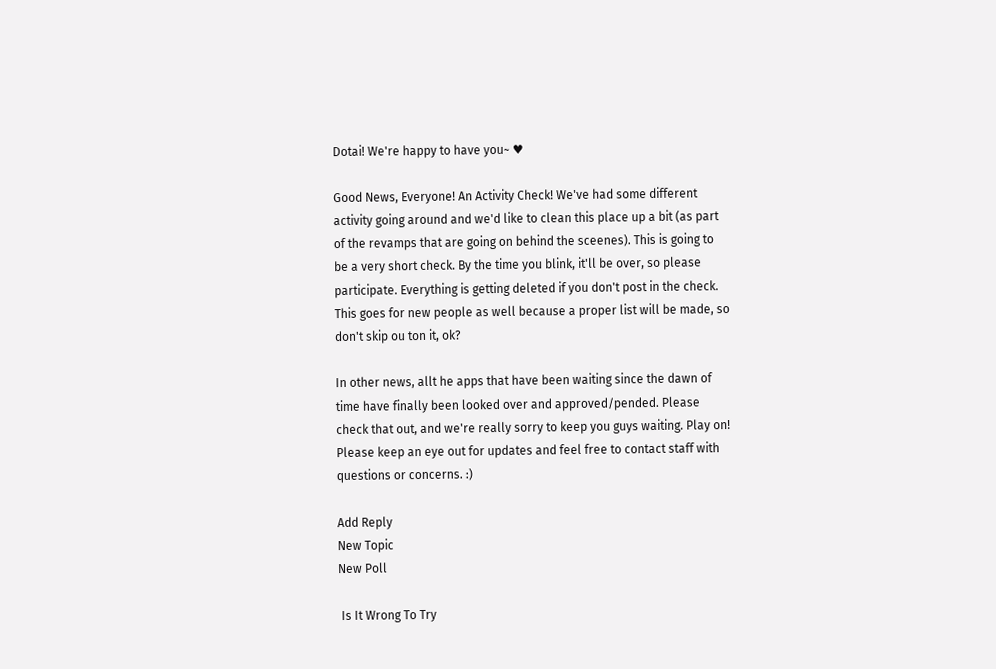Dotai! We're happy to have you~ ♥

Good News, Everyone! An Activity Check! We've had some different activity going around and we'd like to clean this place up a bit (as part of the revamps that are going on behind the sceenes). This is going to be a very short check. By the time you blink, it'll be over, so please participate. Everything is getting deleted if you don't post in the check. This goes for new people as well because a proper list will be made, so don't skip ou ton it, ok?

In other news, allt he apps that have been waiting since the dawn of time have finally been looked over and approved/pended. Please check that out, and we're really sorry to keep you guys waiting. Play on! Please keep an eye out for updates and feel free to contact staff with questions or concerns. :)

Add Reply
New Topic
New Poll

 Is It Wrong To Try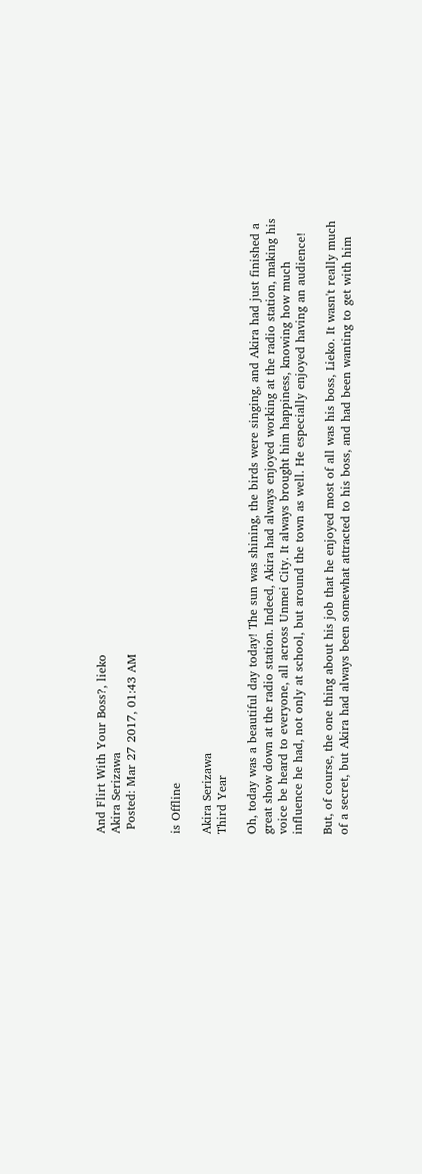And Flirt With Your Boss?, lieko
Akira Serizawa
 Posted: Mar 27 2017, 01:43 AM


is Offline

Akira Serizawa
Third Year

Oh, today was a beautiful day today! The sun was shining, the birds were singing, and Akira had just finished a great show down at the radio station. Indeed, Akira had always enjoyed working at the radio station, making his voice be heard to everyone, all across Unmei City. It always brought him happiness, knowing how much influence he had, not only at school, but around the town as well. He especially enjoyed having an audience!

But, of course, the one thing about his job that he enjoyed most of all was his boss, Lieko. It wasn't really much of a secret, but Akira had always been somewhat attracted to his boss, and had been wanting to get with him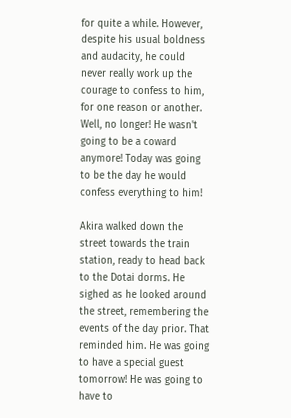for quite a while. However, despite his usual boldness and audacity, he could never really work up the courage to confess to him, for one reason or another. Well, no longer! He wasn't going to be a coward anymore! Today was going to be the day he would confess everything to him!

Akira walked down the street towards the train station, ready to head back to the Dotai dorms. He sighed as he looked around the street, remembering the events of the day prior. That reminded him. He was going to have a special guest tomorrow! He was going to have to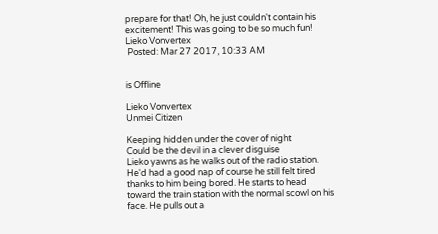prepare for that! Oh, he just couldn't contain his excitement! This was going to be so much fun!
Lieko Vonvertex
 Posted: Mar 27 2017, 10:33 AM


is Offline

Lieko Vonvertex
Unmei Citizen

Keeping hidden under the cover of night
Could be the devil in a clever disguise
Lieko yawns as he walks out of the radio station. He'd had a good nap of course he still felt tired thanks to him being bored. He starts to head toward the train station with the normal scowl on his face. He pulls out a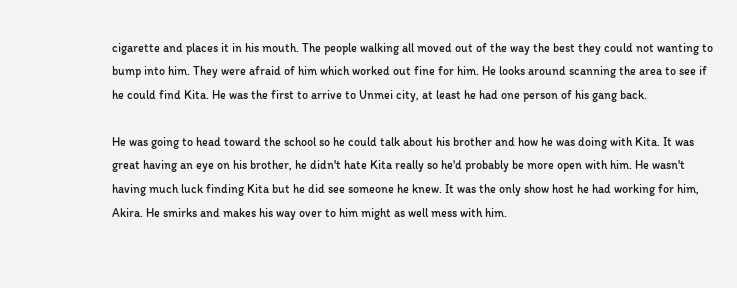cigarette and places it in his mouth. The people walking all moved out of the way the best they could not wanting to bump into him. They were afraid of him which worked out fine for him. He looks around scanning the area to see if he could find Kita. He was the first to arrive to Unmei city, at least he had one person of his gang back.

He was going to head toward the school so he could talk about his brother and how he was doing with Kita. It was great having an eye on his brother, he didn't hate Kita really so he'd probably be more open with him. He wasn't having much luck finding Kita but he did see someone he knew. It was the only show host he had working for him, Akira. He smirks and makes his way over to him might as well mess with him.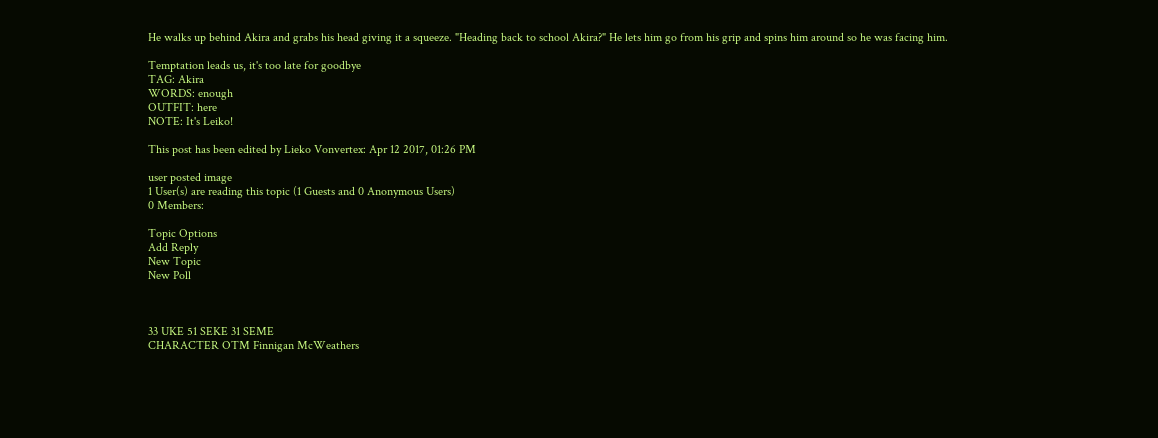He walks up behind Akira and grabs his head giving it a squeeze. "Heading back to school Akira?" He lets him go from his grip and spins him around so he was facing him.

Temptation leads us, it's too late for goodbye
TAG: Akira
WORDS: enough
OUTFIT: here
NOTE: It's Leiko!

This post has been edited by Lieko Vonvertex: Apr 12 2017, 01:26 PM

user posted image
1 User(s) are reading this topic (1 Guests and 0 Anonymous Users)
0 Members:

Topic Options
Add Reply
New Topic
New Poll



33 UKE 51 SEKE 31 SEME
CHARACTER OTM Finnigan McWeathers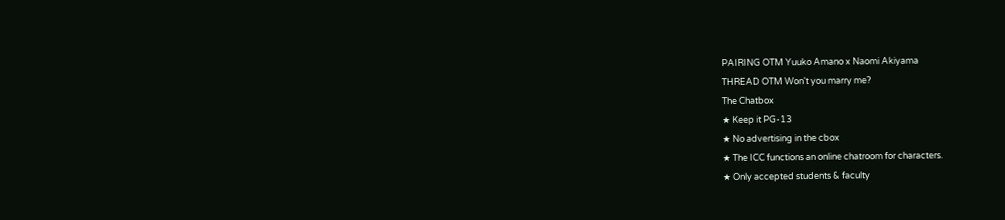PAIRING OTM Yuuko Amano x Naomi Akiyama
THREAD OTM Won't you marry me?
The Chatbox
★ Keep it PG-13
★ No advertising in the cbox
★ The ICC functions an online chatroom for characters.
★ Only accepted students & faculty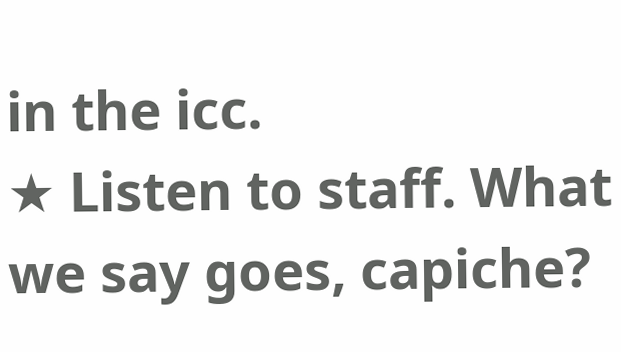in the icc.
★ Listen to staff. What we say goes, capiche?